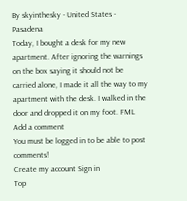By skyinthesky - United States - Pasadena
Today, I bought a desk for my new apartment. After ignoring the warnings on the box saying it should not be carried alone, I made it all the way to my apartment with the desk. I walked in the door and dropped it on my foot. FML
Add a comment
You must be logged in to be able to post comments!
Create my account Sign in
Top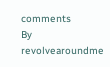comments
By  revolvearoundme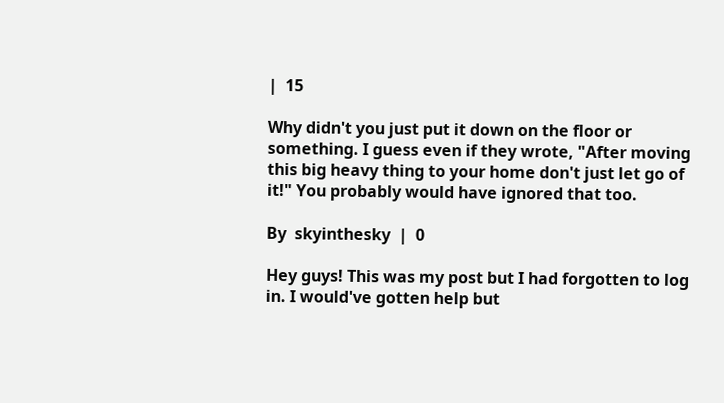|  15

Why didn't you just put it down on the floor or something. I guess even if they wrote, "After moving this big heavy thing to your home don't just let go of it!" You probably would have ignored that too.

By  skyinthesky  |  0

Hey guys! This was my post but I had forgotten to log in. I would've gotten help but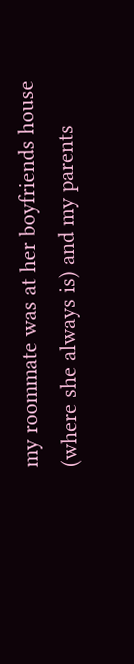my roommate was at her boyfriends house (where she always is) and my parents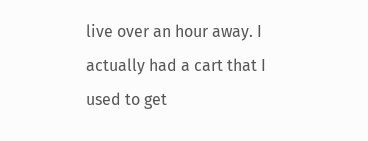live over an hour away. I actually had a cart that I used to get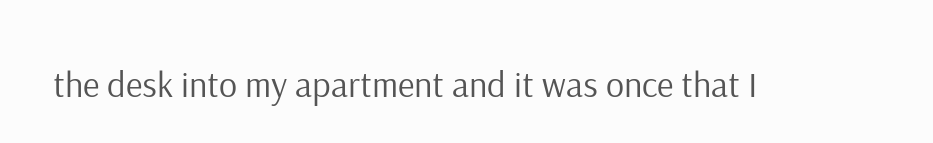the desk into my apartment and it was once that I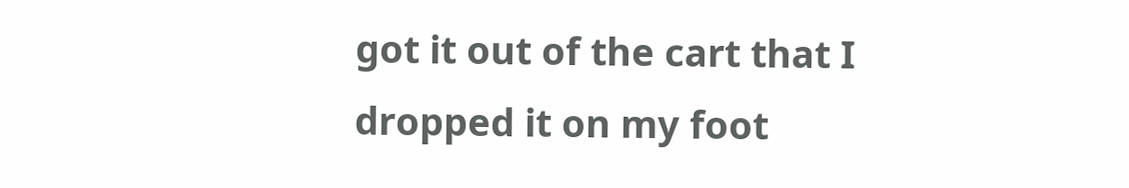got it out of the cart that I dropped it on my foot